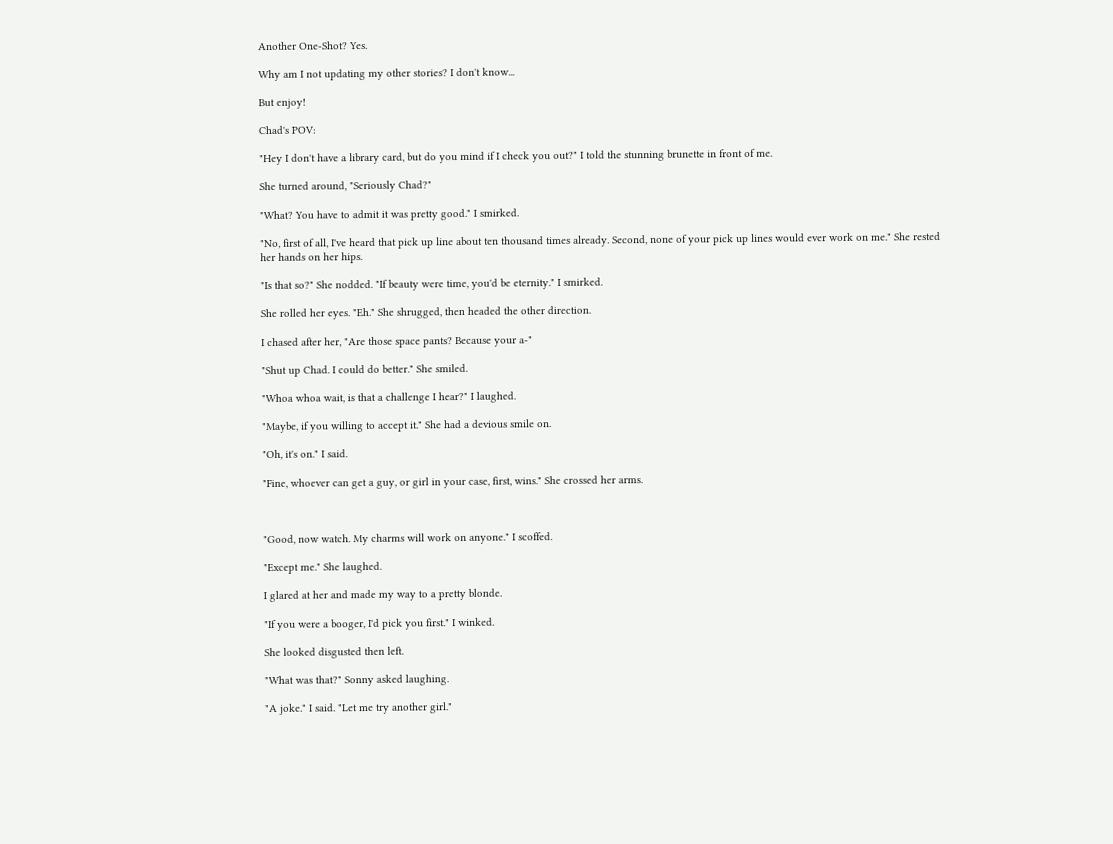Another One-Shot? Yes.

Why am I not updating my other stories? I don't know...

But enjoy!

Chad's POV:

"Hey I don't have a library card, but do you mind if I check you out?" I told the stunning brunette in front of me.

She turned around, "Seriously Chad?"

"What? You have to admit it was pretty good." I smirked.

"No, first of all, I've heard that pick up line about ten thousand times already. Second, none of your pick up lines would ever work on me." She rested her hands on her hips.

"Is that so?" She nodded. "If beauty were time, you'd be eternity." I smirked.

She rolled her eyes. "Eh." She shrugged, then headed the other direction.

I chased after her, "Are those space pants? Because your a-"

"Shut up Chad. I could do better." She smiled.

"Whoa whoa wait, is that a challenge I hear?" I laughed.

"Maybe, if you willing to accept it." She had a devious smile on.

"Oh, it's on." I said.

"Fine, whoever can get a guy, or girl in your case, first, wins." She crossed her arms.



"Good, now watch. My charms will work on anyone." I scoffed.

"Except me." She laughed.

I glared at her and made my way to a pretty blonde.

"If you were a booger, I'd pick you first." I winked.

She looked disgusted then left.

"What was that?" Sonny asked laughing.

"A joke." I said. "Let me try another girl."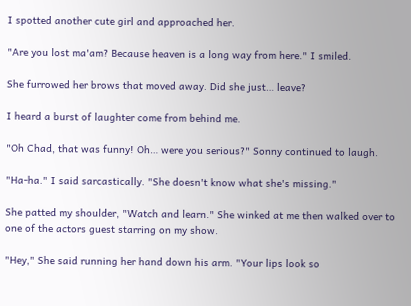I spotted another cute girl and approached her.

"Are you lost ma'am? Because heaven is a long way from here." I smiled.

She furrowed her brows that moved away. Did she just… leave?

I heard a burst of laughter come from behind me.

"Oh Chad, that was funny! Oh… were you serious?" Sonny continued to laugh.

"Ha-ha." I said sarcastically. "She doesn't know what she's missing."

She patted my shoulder, "Watch and learn." She winked at me then walked over to one of the actors guest starring on my show.

"Hey," She said running her hand down his arm. "Your lips look so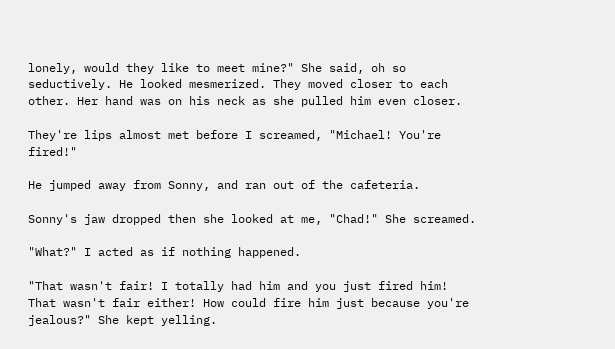lonely, would they like to meet mine?" She said, oh so seductively. He looked mesmerized. They moved closer to each other. Her hand was on his neck as she pulled him even closer.

They're lips almost met before I screamed, "Michael! You're fired!"

He jumped away from Sonny, and ran out of the cafeteria.

Sonny's jaw dropped then she looked at me, "Chad!" She screamed.

"What?" I acted as if nothing happened.

"That wasn't fair! I totally had him and you just fired him! That wasn't fair either! How could fire him just because you're jealous?" She kept yelling.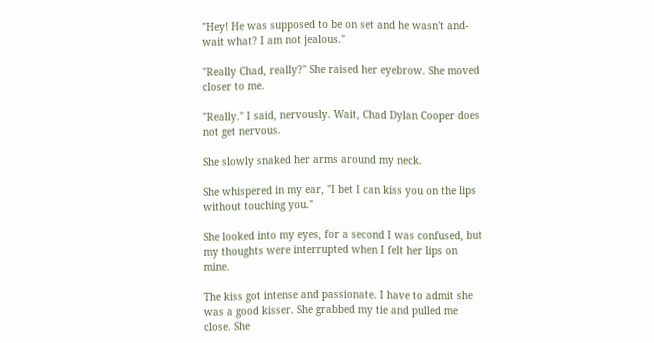"Hey! He was supposed to be on set and he wasn't and- wait what? I am not jealous."

"Really Chad, really?" She raised her eyebrow. She moved closer to me.

"Really." I said, nervously. Wait, Chad Dylan Cooper does not get nervous.

She slowly snaked her arms around my neck.

She whispered in my ear, "I bet I can kiss you on the lips without touching you."

She looked into my eyes, for a second I was confused, but my thoughts were interrupted when I felt her lips on mine.

The kiss got intense and passionate. I have to admit she was a good kisser. She grabbed my tie and pulled me close. She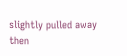slightly pulled away then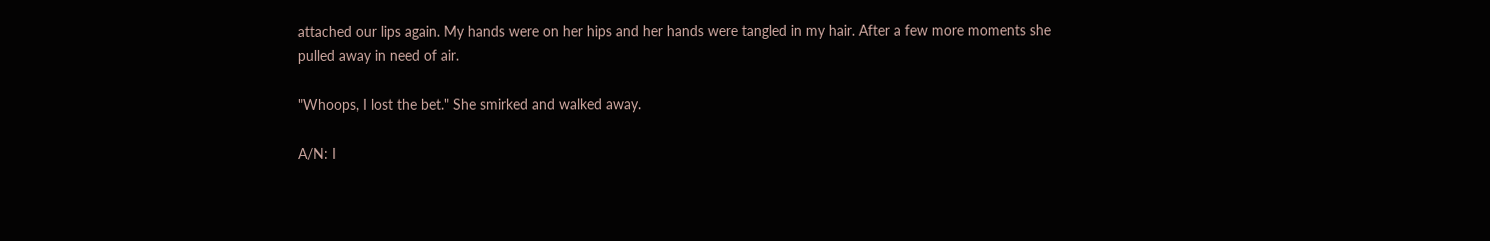attached our lips again. My hands were on her hips and her hands were tangled in my hair. After a few more moments she pulled away in need of air.

"Whoops, I lost the bet." She smirked and walked away.

A/N: I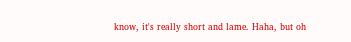know, it's really short and lame. Haha, but oh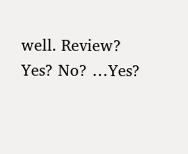well. Review? Yes? No? …Yes?